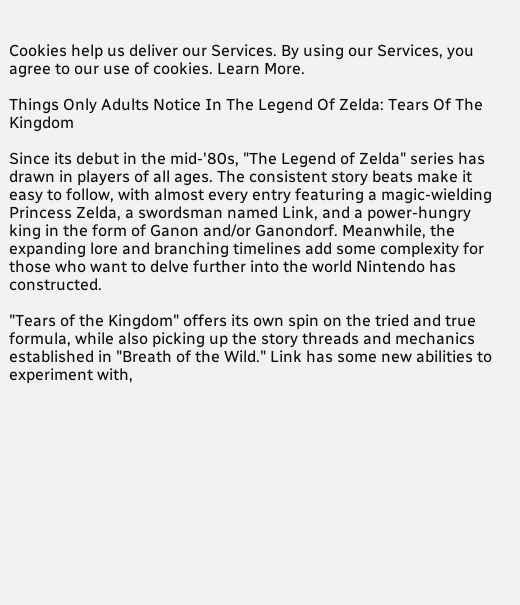Cookies help us deliver our Services. By using our Services, you agree to our use of cookies. Learn More.

Things Only Adults Notice In The Legend Of Zelda: Tears Of The Kingdom

Since its debut in the mid-'80s, "The Legend of Zelda" series has drawn in players of all ages. The consistent story beats make it easy to follow, with almost every entry featuring a magic-wielding Princess Zelda, a swordsman named Link, and a power-hungry king in the form of Ganon and/or Ganondorf. Meanwhile, the expanding lore and branching timelines add some complexity for those who want to delve further into the world Nintendo has constructed.

"Tears of the Kingdom" offers its own spin on the tried and true formula, while also picking up the story threads and mechanics established in "Breath of the Wild." Link has some new abilities to experiment with,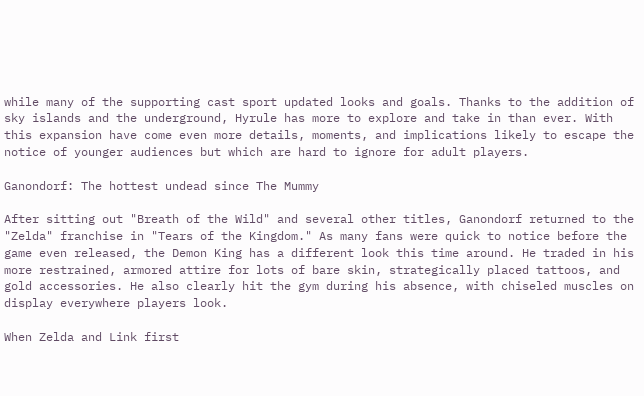while many of the supporting cast sport updated looks and goals. Thanks to the addition of sky islands and the underground, Hyrule has more to explore and take in than ever. With this expansion have come even more details, moments, and implications likely to escape the notice of younger audiences but which are hard to ignore for adult players.

Ganondorf: The hottest undead since The Mummy

After sitting out "Breath of the Wild" and several other titles, Ganondorf returned to the "Zelda" franchise in "Tears of the Kingdom." As many fans were quick to notice before the game even released, the Demon King has a different look this time around. He traded in his more restrained, armored attire for lots of bare skin, strategically placed tattoos, and gold accessories. He also clearly hit the gym during his absence, with chiseled muscles on display everywhere players look.

When Zelda and Link first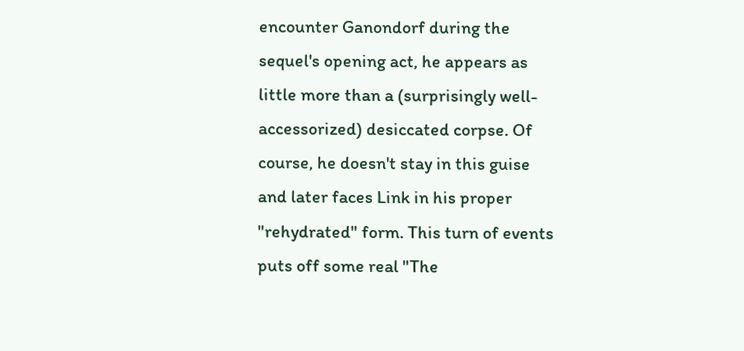encounter Ganondorf during the sequel's opening act, he appears as little more than a (surprisingly well-accessorized) desiccated corpse. Of course, he doesn't stay in this guise and later faces Link in his proper "rehydrated" form. This turn of events puts off some real "The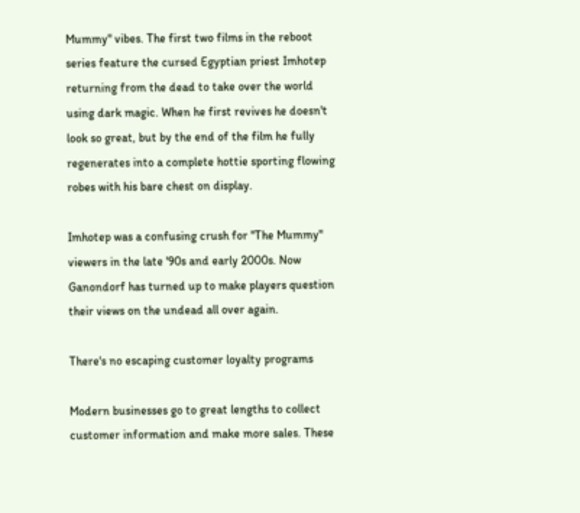Mummy" vibes. The first two films in the reboot series feature the cursed Egyptian priest Imhotep returning from the dead to take over the world using dark magic. When he first revives he doesn't look so great, but by the end of the film he fully regenerates into a complete hottie sporting flowing robes with his bare chest on display.

Imhotep was a confusing crush for "The Mummy" viewers in the late '90s and early 2000s. Now Ganondorf has turned up to make players question their views on the undead all over again.

There's no escaping customer loyalty programs

Modern businesses go to great lengths to collect customer information and make more sales. These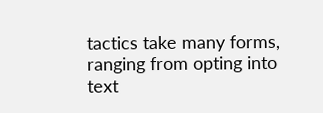tactics take many forms, ranging from opting into text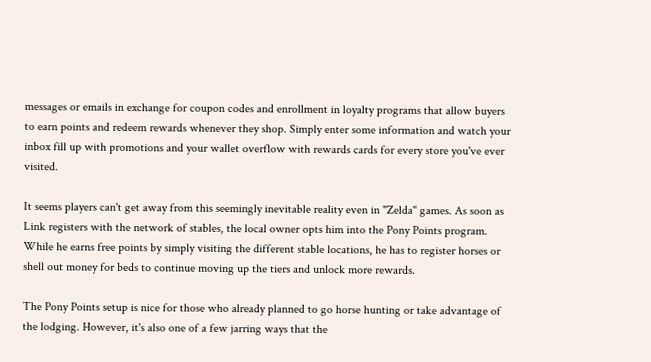messages or emails in exchange for coupon codes and enrollment in loyalty programs that allow buyers to earn points and redeem rewards whenever they shop. Simply enter some information and watch your inbox fill up with promotions and your wallet overflow with rewards cards for every store you've ever visited.

It seems players can't get away from this seemingly inevitable reality even in "Zelda" games. As soon as Link registers with the network of stables, the local owner opts him into the Pony Points program. While he earns free points by simply visiting the different stable locations, he has to register horses or shell out money for beds to continue moving up the tiers and unlock more rewards.

The Pony Points setup is nice for those who already planned to go horse hunting or take advantage of the lodging. However, it's also one of a few jarring ways that the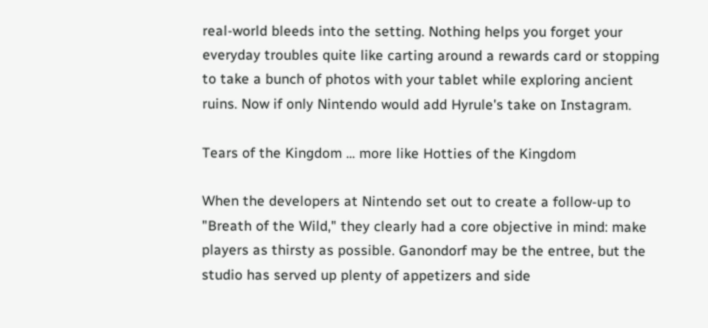real-world bleeds into the setting. Nothing helps you forget your everyday troubles quite like carting around a rewards card or stopping to take a bunch of photos with your tablet while exploring ancient ruins. Now if only Nintendo would add Hyrule's take on Instagram.

Tears of the Kingdom ... more like Hotties of the Kingdom

When the developers at Nintendo set out to create a follow-up to "Breath of the Wild," they clearly had a core objective in mind: make players as thirsty as possible. Ganondorf may be the entree, but the studio has served up plenty of appetizers and side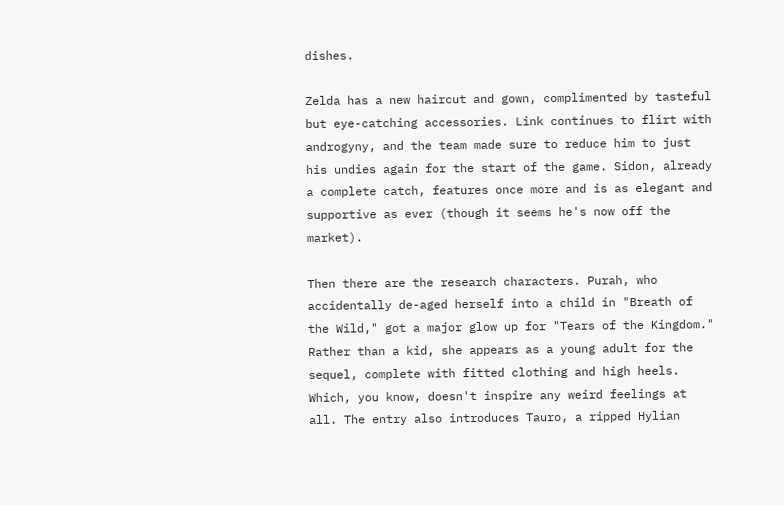dishes.

Zelda has a new haircut and gown, complimented by tasteful but eye-catching accessories. Link continues to flirt with androgyny, and the team made sure to reduce him to just his undies again for the start of the game. Sidon, already a complete catch, features once more and is as elegant and supportive as ever (though it seems he's now off the market).

Then there are the research characters. Purah, who accidentally de-aged herself into a child in "Breath of the Wild," got a major glow up for "Tears of the Kingdom." Rather than a kid, she appears as a young adult for the sequel, complete with fitted clothing and high heels. Which, you know, doesn't inspire any weird feelings at all. The entry also introduces Tauro, a ripped Hylian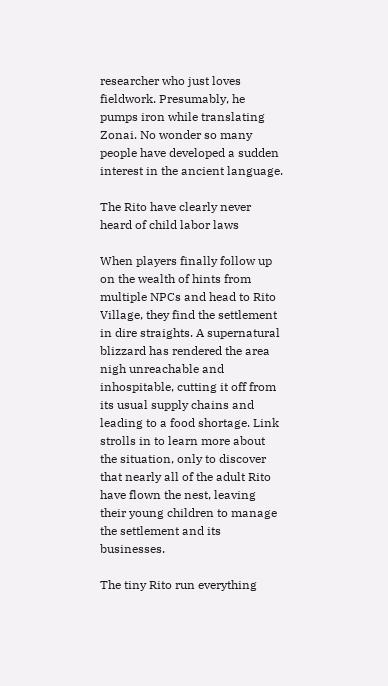researcher who just loves fieldwork. Presumably, he pumps iron while translating Zonai. No wonder so many people have developed a sudden interest in the ancient language.

The Rito have clearly never heard of child labor laws

When players finally follow up on the wealth of hints from multiple NPCs and head to Rito Village, they find the settlement in dire straights. A supernatural blizzard has rendered the area nigh unreachable and inhospitable, cutting it off from its usual supply chains and leading to a food shortage. Link strolls in to learn more about the situation, only to discover that nearly all of the adult Rito have flown the nest, leaving their young children to manage the settlement and its businesses.

The tiny Rito run everything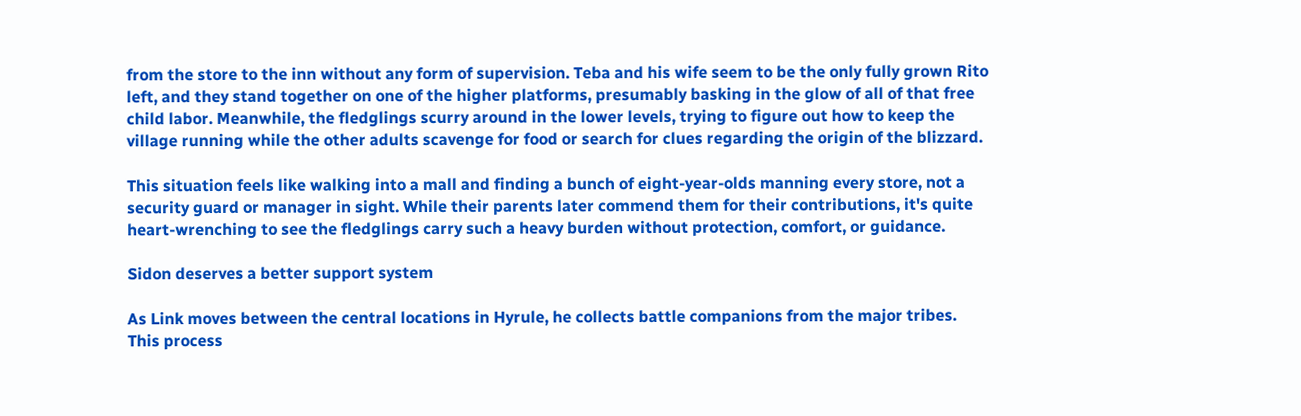from the store to the inn without any form of supervision. Teba and his wife seem to be the only fully grown Rito left, and they stand together on one of the higher platforms, presumably basking in the glow of all of that free child labor. Meanwhile, the fledglings scurry around in the lower levels, trying to figure out how to keep the village running while the other adults scavenge for food or search for clues regarding the origin of the blizzard.

This situation feels like walking into a mall and finding a bunch of eight-year-olds manning every store, not a security guard or manager in sight. While their parents later commend them for their contributions, it's quite heart-wrenching to see the fledglings carry such a heavy burden without protection, comfort, or guidance.

Sidon deserves a better support system

As Link moves between the central locations in Hyrule, he collects battle companions from the major tribes. This process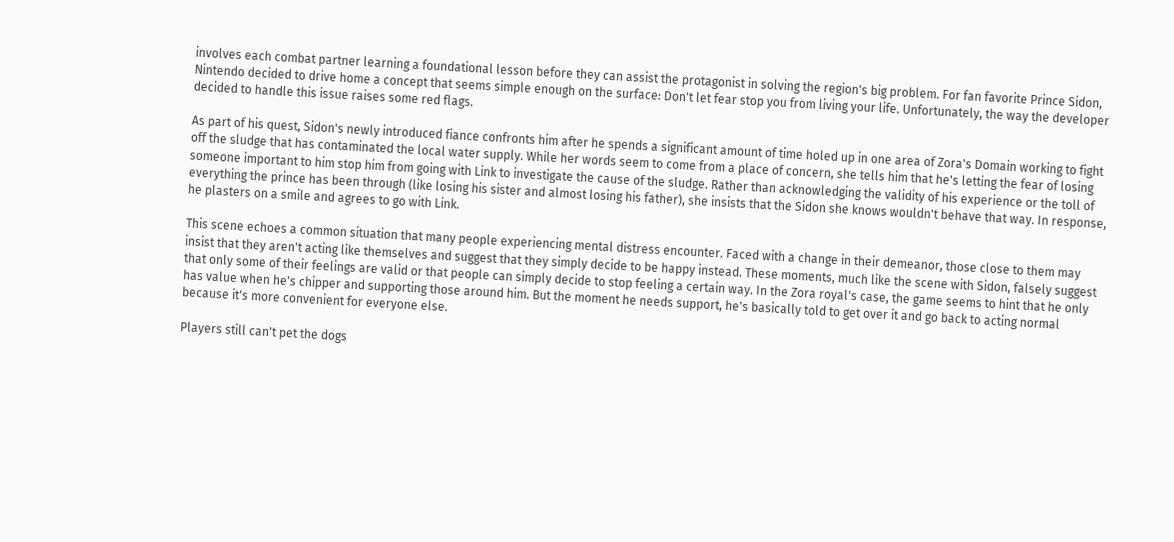involves each combat partner learning a foundational lesson before they can assist the protagonist in solving the region's big problem. For fan favorite Prince Sidon, Nintendo decided to drive home a concept that seems simple enough on the surface: Don't let fear stop you from living your life. Unfortunately, the way the developer decided to handle this issue raises some red flags.

As part of his quest, Sidon's newly introduced fiance confronts him after he spends a significant amount of time holed up in one area of Zora's Domain working to fight off the sludge that has contaminated the local water supply. While her words seem to come from a place of concern, she tells him that he's letting the fear of losing someone important to him stop him from going with Link to investigate the cause of the sludge. Rather than acknowledging the validity of his experience or the toll of everything the prince has been through (like losing his sister and almost losing his father), she insists that the Sidon she knows wouldn't behave that way. In response, he plasters on a smile and agrees to go with Link.

This scene echoes a common situation that many people experiencing mental distress encounter. Faced with a change in their demeanor, those close to them may insist that they aren't acting like themselves and suggest that they simply decide to be happy instead. These moments, much like the scene with Sidon, falsely suggest that only some of their feelings are valid or that people can simply decide to stop feeling a certain way. In the Zora royal's case, the game seems to hint that he only has value when he's chipper and supporting those around him. But the moment he needs support, he's basically told to get over it and go back to acting normal because it's more convenient for everyone else.

Players still can't pet the dogs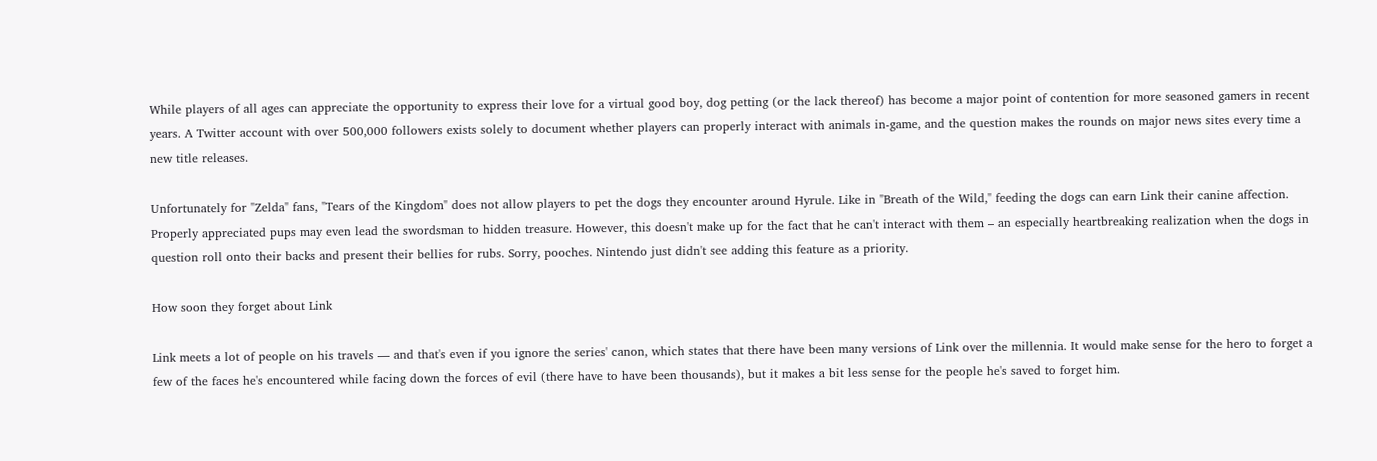While players of all ages can appreciate the opportunity to express their love for a virtual good boy, dog petting (or the lack thereof) has become a major point of contention for more seasoned gamers in recent years. A Twitter account with over 500,000 followers exists solely to document whether players can properly interact with animals in-game, and the question makes the rounds on major news sites every time a new title releases.

Unfortunately for "Zelda" fans, "Tears of the Kingdom" does not allow players to pet the dogs they encounter around Hyrule. Like in "Breath of the Wild," feeding the dogs can earn Link their canine affection. Properly appreciated pups may even lead the swordsman to hidden treasure. However, this doesn't make up for the fact that he can't interact with them – an especially heartbreaking realization when the dogs in question roll onto their backs and present their bellies for rubs. Sorry, pooches. Nintendo just didn't see adding this feature as a priority.

How soon they forget about Link

Link meets a lot of people on his travels — and that's even if you ignore the series' canon, which states that there have been many versions of Link over the millennia. It would make sense for the hero to forget a few of the faces he's encountered while facing down the forces of evil (there have to have been thousands), but it makes a bit less sense for the people he's saved to forget him.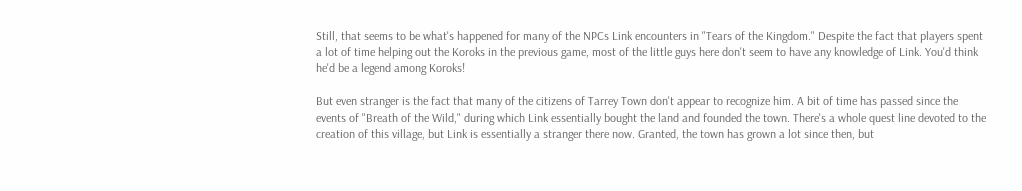Still, that seems to be what's happened for many of the NPCs Link encounters in "Tears of the Kingdom." Despite the fact that players spent a lot of time helping out the Koroks in the previous game, most of the little guys here don't seem to have any knowledge of Link. You'd think he'd be a legend among Koroks!

But even stranger is the fact that many of the citizens of Tarrey Town don't appear to recognize him. A bit of time has passed since the events of "Breath of the Wild," during which Link essentially bought the land and founded the town. There's a whole quest line devoted to the creation of this village, but Link is essentially a stranger there now. Granted, the town has grown a lot since then, but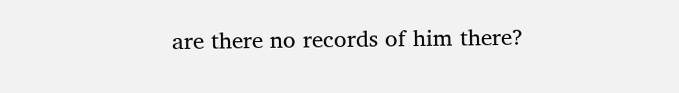are there no records of him there?